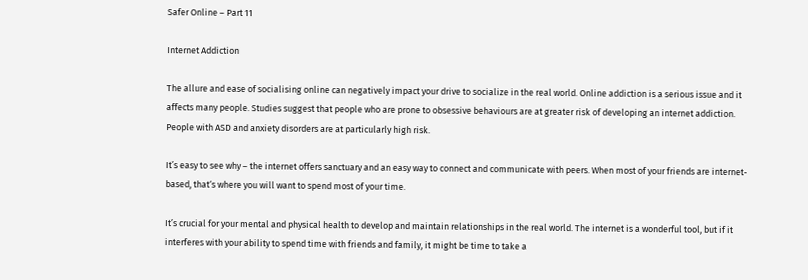Safer Online – Part 11

Internet Addiction

The allure and ease of socialising online can negatively impact your drive to socialize in the real world. Online addiction is a serious issue and it affects many people. Studies suggest that people who are prone to obsessive behaviours are at greater risk of developing an internet addiction. People with ASD and anxiety disorders are at particularly high risk.

It’s easy to see why – the internet offers sanctuary and an easy way to connect and communicate with peers. When most of your friends are internet-based, that‘s where you will want to spend most of your time.

It’s crucial for your mental and physical health to develop and maintain relationships in the real world. The internet is a wonderful tool, but if it interferes with your ability to spend time with friends and family, it might be time to take a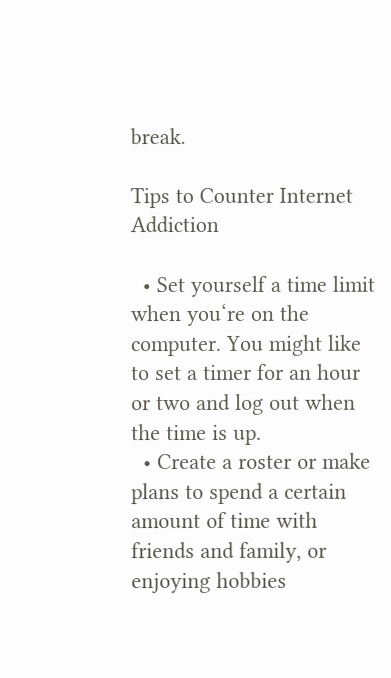break.

Tips to Counter Internet Addiction

  • Set yourself a time limit when you‘re on the computer. You might like to set a timer for an hour or two and log out when the time is up.
  • Create a roster or make plans to spend a certain amount of time with friends and family, or enjoying hobbies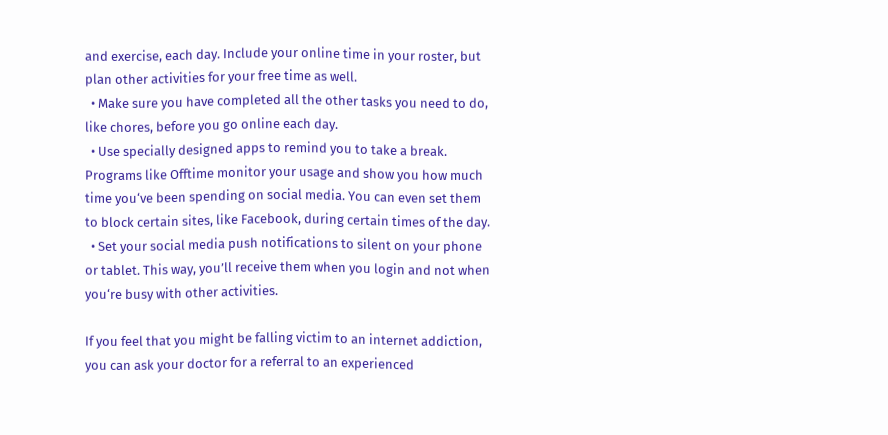and exercise, each day. Include your online time in your roster, but plan other activities for your free time as well.
  • Make sure you have completed all the other tasks you need to do, like chores, before you go online each day.
  • Use specially designed apps to remind you to take a break. Programs like Offtime monitor your usage and show you how much time you‘ve been spending on social media. You can even set them to block certain sites, like Facebook, during certain times of the day.
  • Set your social media push notifications to silent on your phone or tablet. This way, you’ll receive them when you login and not when you‘re busy with other activities.

If you feel that you might be falling victim to an internet addiction, you can ask your doctor for a referral to an experienced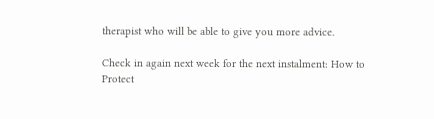therapist who will be able to give you more advice.

Check in again next week for the next instalment: How to Protect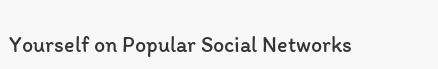Yourself on Popular Social Networks